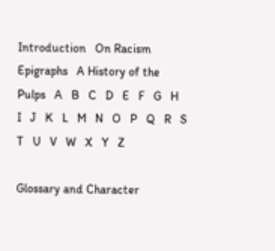Introduction   On Racism   Epigraphs   A History of the Pulps   A   B   C   D   E   F   G   H   I   J   K   L   M   N   O   P   Q   R   S   T   U   V   W   X   Y   Z

Glossary and Character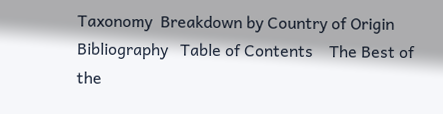Taxonomy  Breakdown by Country of Origin   Bibliography   Table of Contents    The Best of the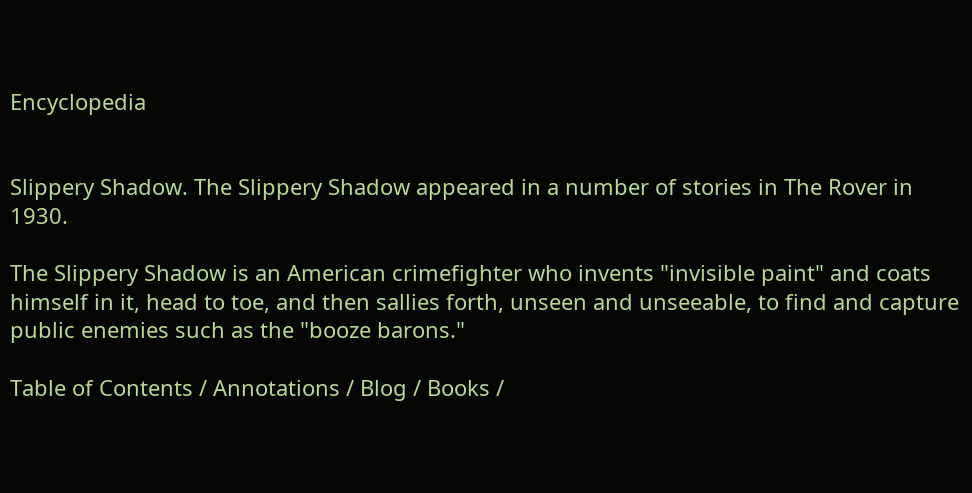Encyclopedia


Slippery Shadow. The Slippery Shadow appeared in a number of stories in The Rover in 1930.

The Slippery Shadow is an American crimefighter who invents "invisible paint" and coats himself in it, head to toe, and then sallies forth, unseen and unseeable, to find and capture public enemies such as the "booze barons."

Table of Contents / Annotations / Blog / Books /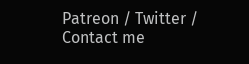Patreon / Twitter / Contact me